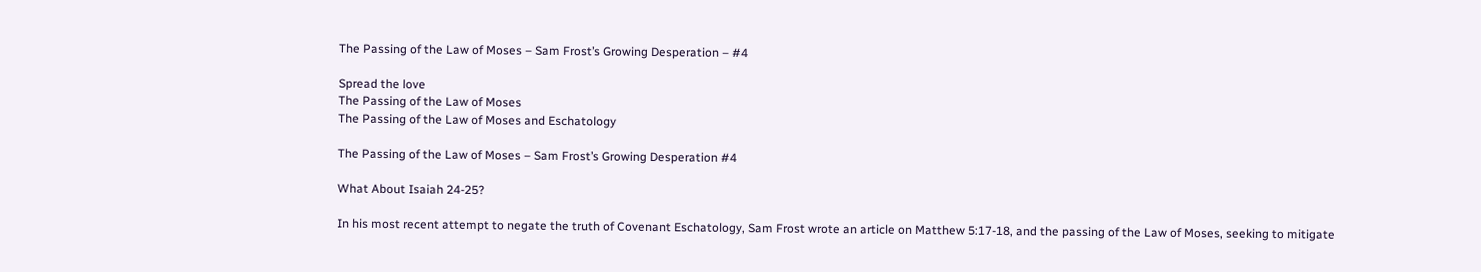The Passing of the Law of Moses – Sam Frost’s Growing Desperation – #4

Spread the love
The Passing of the Law of Moses
The Passing of the Law of Moses and Eschatology

The Passing of the Law of Moses – Sam Frost’s Growing Desperation #4

What About Isaiah 24-25?

In his most recent attempt to negate the truth of Covenant Eschatology, Sam Frost wrote an article on Matthew 5:17-18, and the passing of the Law of Moses, seeking to mitigate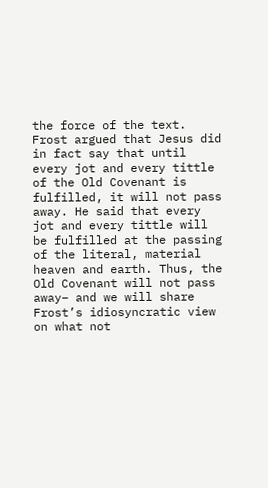the force of the text. Frost argued that Jesus did in fact say that until every jot and every tittle of the Old Covenant is fulfilled, it will not pass away. He said that every jot and every tittle will be fulfilled at the passing of the literal, material heaven and earth. Thus, the Old Covenant will not pass away– and we will share Frost’s idiosyncratic view on what not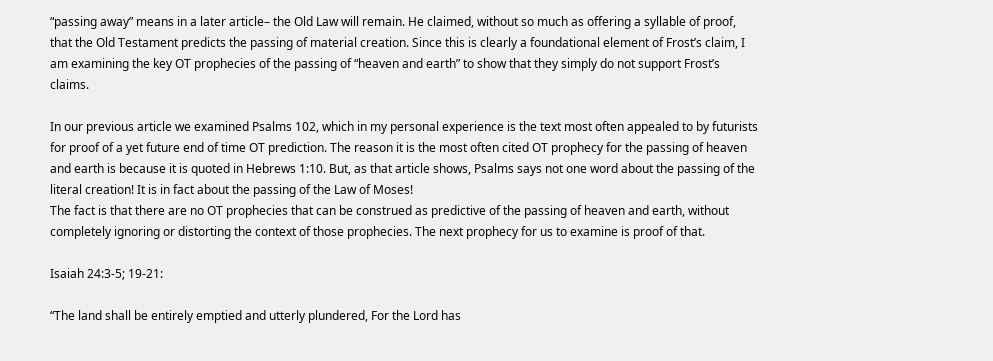“passing away” means in a later article– the Old Law will remain. He claimed, without so much as offering a syllable of proof, that the Old Testament predicts the passing of material creation. Since this is clearly a foundational element of Frost’s claim, I am examining the key OT prophecies of the passing of “heaven and earth” to show that they simply do not support Frost’s claims.

In our previous article we examined Psalms 102, which in my personal experience is the text most often appealed to by futurists for proof of a yet future end of time OT prediction. The reason it is the most often cited OT prophecy for the passing of heaven and earth is because it is quoted in Hebrews 1:10. But, as that article shows, Psalms says not one word about the passing of the literal creation! It is in fact about the passing of the Law of Moses!
The fact is that there are no OT prophecies that can be construed as predictive of the passing of heaven and earth, without completely ignoring or distorting the context of those prophecies. The next prophecy for us to examine is proof of that.

Isaiah 24:3-5; 19-21:

“The land shall be entirely emptied and utterly plundered, For the Lord has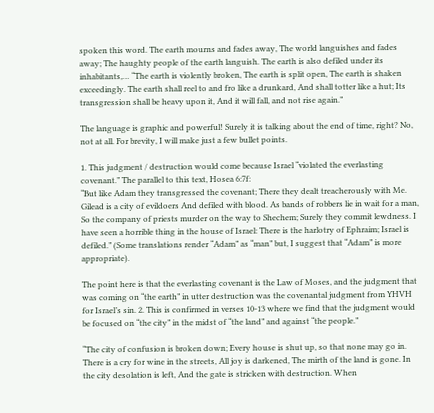spoken this word. The earth mourns and fades away, The world languishes and fades away; The haughty people of the earth languish. The earth is also defiled under its inhabitants,… “The earth is violently broken, The earth is split open, The earth is shaken exceedingly. The earth shall reel to and fro like a drunkard, And shall totter like a hut; Its transgression shall be heavy upon it, And it will fall, and not rise again.”

The language is graphic and powerful! Surely it is talking about the end of time, right? No, not at all. For brevity, I will make just a few bullet points.

1. This judgment / destruction would come because Israel “violated the everlasting covenant.” The parallel to this text, Hosea 6:7f:
“But like Adam they transgressed the covenant; There they dealt treacherously with Me. Gilead is a city of evildoers And defiled with blood. As bands of robbers lie in wait for a man, So the company of priests murder on the way to Shechem; Surely they commit lewdness. I have seen a horrible thing in the house of Israel: There is the harlotry of Ephraim; Israel is defiled.” (Some translations render “Adam” as “man” but, I suggest that “Adam” is more appropriate).

The point here is that the everlasting covenant is the Law of Moses, and the judgment that was coming on “the earth” in utter destruction was the covenantal judgment from YHVH for Israel’s sin. 2. This is confirmed in verses 10-13 where we find that the judgment would be focused on “the city” in the midst of “the land” and against “the people.”

“The city of confusion is broken down; Every house is shut up, so that none may go in. There is a cry for wine in the streets, All joy is darkened, The mirth of the land is gone. In the city desolation is left, And the gate is stricken with destruction. When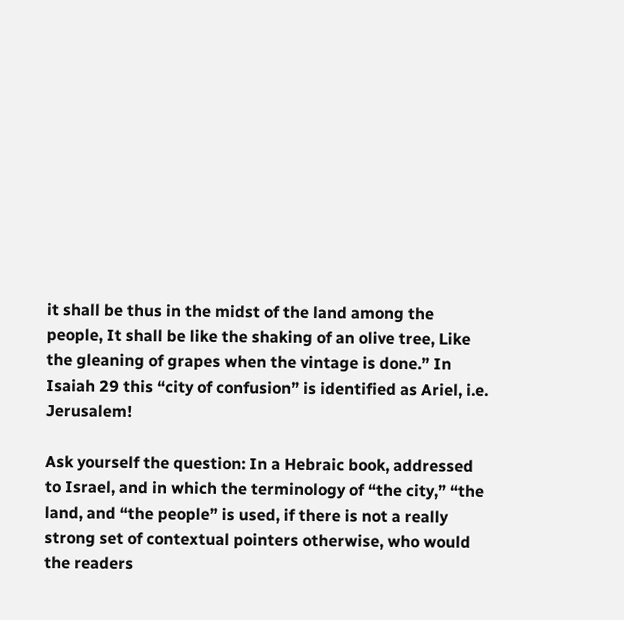it shall be thus in the midst of the land among the people, It shall be like the shaking of an olive tree, Like the gleaning of grapes when the vintage is done.” In Isaiah 29 this “city of confusion” is identified as Ariel, i.e. Jerusalem!

Ask yourself the question: In a Hebraic book, addressed to Israel, and in which the terminology of “the city,” “the land, and “the people” is used, if there is not a really strong set of contextual pointers otherwise, who would the readers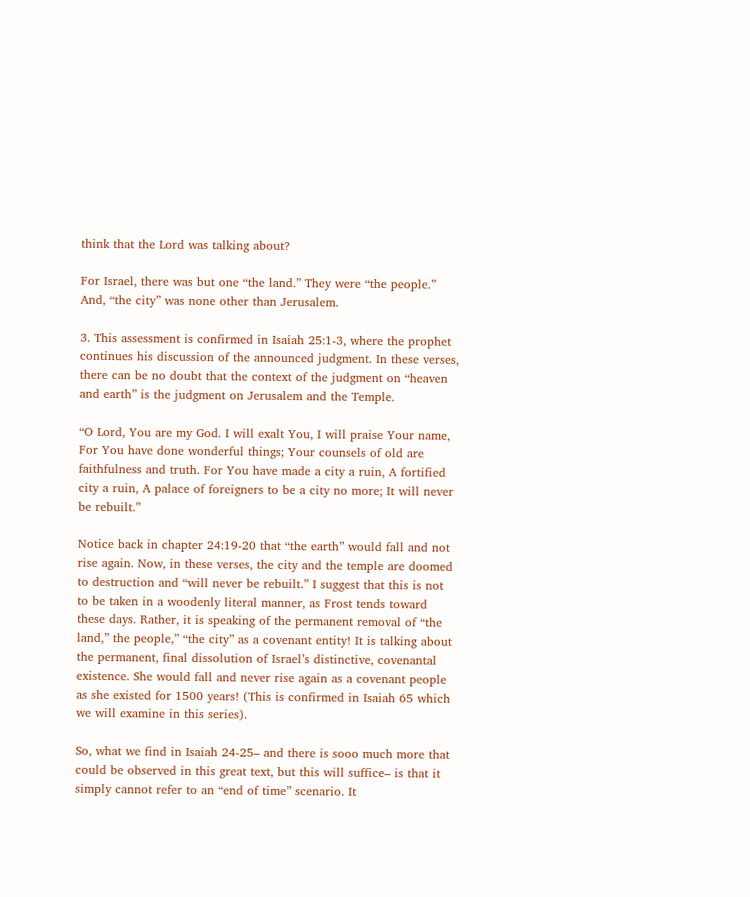think that the Lord was talking about?

For Israel, there was but one “the land.” They were “the people.” And, “the city” was none other than Jerusalem.

3. This assessment is confirmed in Isaiah 25:1-3, where the prophet continues his discussion of the announced judgment. In these verses, there can be no doubt that the context of the judgment on “heaven and earth” is the judgment on Jerusalem and the Temple.

“O Lord, You are my God. I will exalt You, I will praise Your name, For You have done wonderful things; Your counsels of old are faithfulness and truth. For You have made a city a ruin, A fortified city a ruin, A palace of foreigners to be a city no more; It will never be rebuilt.”

Notice back in chapter 24:19-20 that “the earth” would fall and not rise again. Now, in these verses, the city and the temple are doomed to destruction and “will never be rebuilt.” I suggest that this is not to be taken in a woodenly literal manner, as Frost tends toward these days. Rather, it is speaking of the permanent removal of “the land,” the people,” “the city” as a covenant entity! It is talking about the permanent, final dissolution of Israel’s distinctive, covenantal existence. She would fall and never rise again as a covenant people as she existed for 1500 years! (This is confirmed in Isaiah 65 which we will examine in this series).

So, what we find in Isaiah 24-25– and there is sooo much more that could be observed in this great text, but this will suffice– is that it simply cannot refer to an “end of time” scenario. It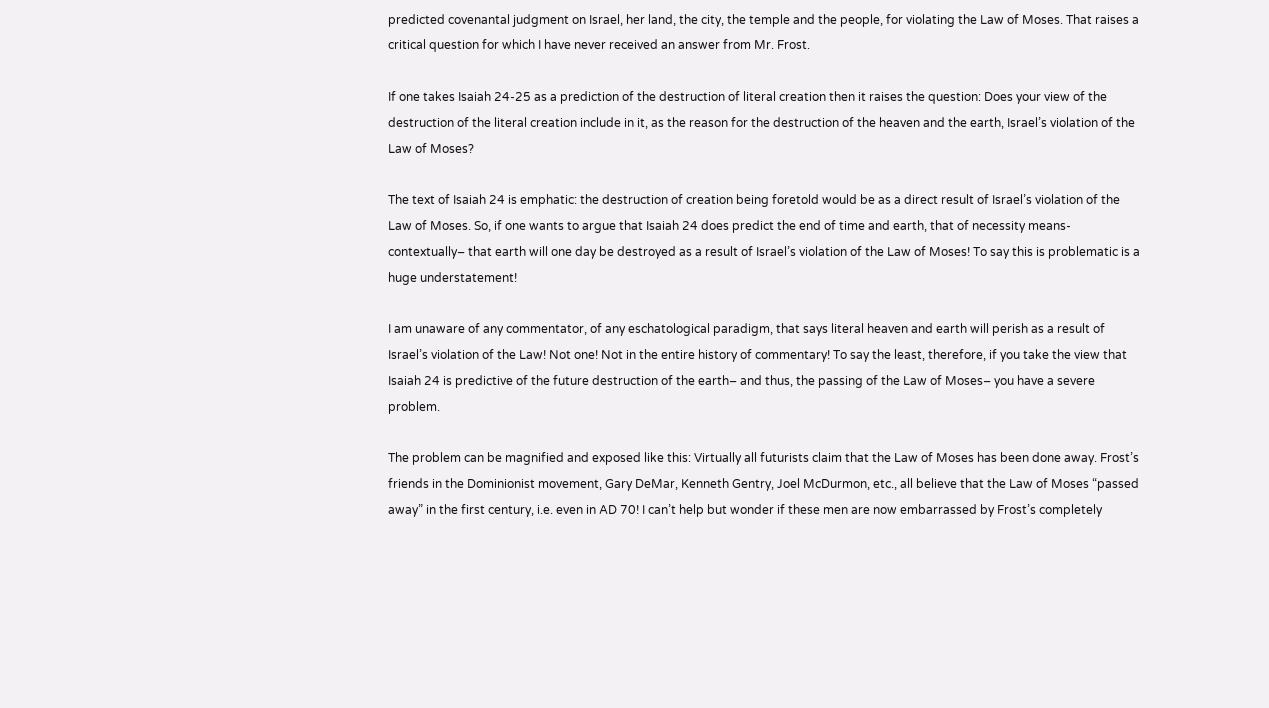predicted covenantal judgment on Israel, her land, the city, the temple and the people, for violating the Law of Moses. That raises a critical question for which I have never received an answer from Mr. Frost.

If one takes Isaiah 24-25 as a prediction of the destruction of literal creation then it raises the question: Does your view of the destruction of the literal creation include in it, as the reason for the destruction of the heaven and the earth, Israel’s violation of the Law of Moses?

The text of Isaiah 24 is emphatic: the destruction of creation being foretold would be as a direct result of Israel’s violation of the Law of Moses. So, if one wants to argue that Isaiah 24 does predict the end of time and earth, that of necessity means- contextually– that earth will one day be destroyed as a result of Israel’s violation of the Law of Moses! To say this is problematic is a huge understatement!

I am unaware of any commentator, of any eschatological paradigm, that says literal heaven and earth will perish as a result of Israel’s violation of the Law! Not one! Not in the entire history of commentary! To say the least, therefore, if you take the view that Isaiah 24 is predictive of the future destruction of the earth– and thus, the passing of the Law of Moses– you have a severe problem.

The problem can be magnified and exposed like this: Virtually all futurists claim that the Law of Moses has been done away. Frost’s friends in the Dominionist movement, Gary DeMar, Kenneth Gentry, Joel McDurmon, etc., all believe that the Law of Moses “passed away” in the first century, i.e. even in AD 70! I can’t help but wonder if these men are now embarrassed by Frost’s completely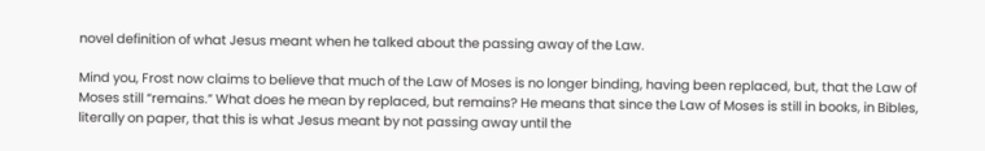novel definition of what Jesus meant when he talked about the passing away of the Law.

Mind you, Frost now claims to believe that much of the Law of Moses is no longer binding, having been replaced, but, that the Law of Moses still “remains.” What does he mean by replaced, but remains? He means that since the Law of Moses is still in books, in Bibles, literally on paper, that this is what Jesus meant by not passing away until the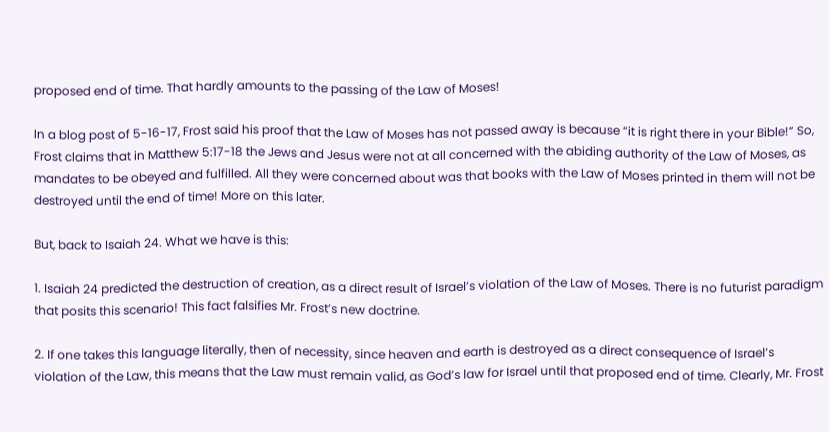proposed end of time. That hardly amounts to the passing of the Law of Moses!

In a blog post of 5-16-17, Frost said his proof that the Law of Moses has not passed away is because “it is right there in your Bible!” So, Frost claims that in Matthew 5:17-18 the Jews and Jesus were not at all concerned with the abiding authority of the Law of Moses, as mandates to be obeyed and fulfilled. All they were concerned about was that books with the Law of Moses printed in them will not be destroyed until the end of time! More on this later.

But, back to Isaiah 24. What we have is this:

1. Isaiah 24 predicted the destruction of creation, as a direct result of Israel’s violation of the Law of Moses. There is no futurist paradigm that posits this scenario! This fact falsifies Mr. Frost’s new doctrine.

2. If one takes this language literally, then of necessity, since heaven and earth is destroyed as a direct consequence of Israel’s violation of the Law, this means that the Law must remain valid, as God’s law for Israel until that proposed end of time. Clearly, Mr. Frost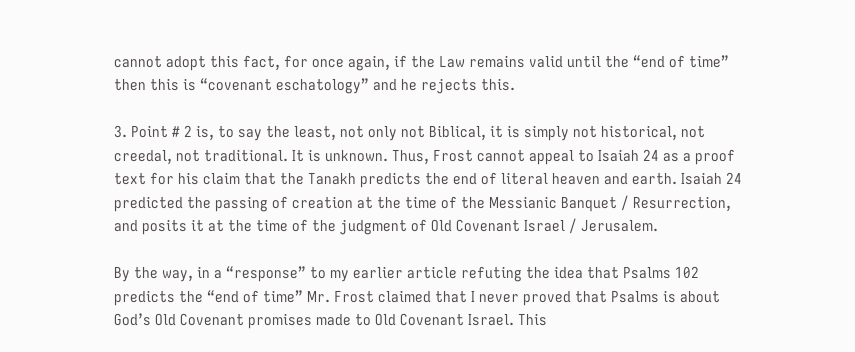cannot adopt this fact, for once again, if the Law remains valid until the “end of time” then this is “covenant eschatology” and he rejects this.

3. Point # 2 is, to say the least, not only not Biblical, it is simply not historical, not creedal, not traditional. It is unknown. Thus, Frost cannot appeal to Isaiah 24 as a proof text for his claim that the Tanakh predicts the end of literal heaven and earth. Isaiah 24 predicted the passing of creation at the time of the Messianic Banquet / Resurrection, and posits it at the time of the judgment of Old Covenant Israel / Jerusalem.

By the way, in a “response” to my earlier article refuting the idea that Psalms 102 predicts the “end of time” Mr. Frost claimed that I never proved that Psalms is about God’s Old Covenant promises made to Old Covenant Israel. This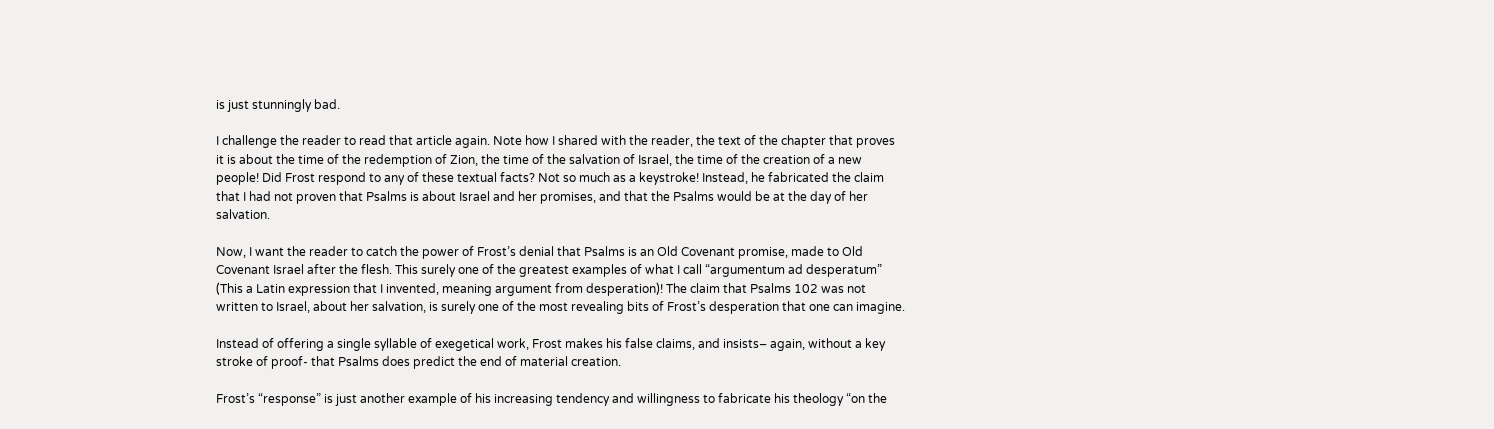is just stunningly bad.

I challenge the reader to read that article again. Note how I shared with the reader, the text of the chapter that proves it is about the time of the redemption of Zion, the time of the salvation of Israel, the time of the creation of a new people! Did Frost respond to any of these textual facts? Not so much as a keystroke! Instead, he fabricated the claim that I had not proven that Psalms is about Israel and her promises, and that the Psalms would be at the day of her salvation.

Now, I want the reader to catch the power of Frost’s denial that Psalms is an Old Covenant promise, made to Old Covenant Israel after the flesh. This surely one of the greatest examples of what I call “argumentum ad desperatum” (This a Latin expression that I invented, meaning argument from desperation)! The claim that Psalms 102 was not written to Israel, about her salvation, is surely one of the most revealing bits of Frost’s desperation that one can imagine.

Instead of offering a single syllable of exegetical work, Frost makes his false claims, and insists– again, without a key stroke of proof- that Psalms does predict the end of material creation.

Frost’s “response” is just another example of his increasing tendency and willingness to fabricate his theology “on the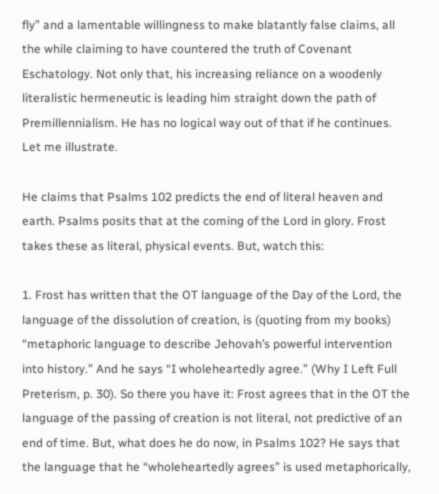fly” and a lamentable willingness to make blatantly false claims, all the while claiming to have countered the truth of Covenant Eschatology. Not only that, his increasing reliance on a woodenly literalistic hermeneutic is leading him straight down the path of Premillennialism. He has no logical way out of that if he continues. Let me illustrate.

He claims that Psalms 102 predicts the end of literal heaven and earth. Psalms posits that at the coming of the Lord in glory. Frost takes these as literal, physical events. But, watch this:

1. Frost has written that the OT language of the Day of the Lord, the language of the dissolution of creation, is (quoting from my books) “metaphoric language to describe Jehovah’s powerful intervention into history.” And he says “I wholeheartedly agree.” (Why I Left Full Preterism, p. 30). So there you have it: Frost agrees that in the OT the language of the passing of creation is not literal, not predictive of an end of time. But, what does he do now, in Psalms 102? He says that the language that he “wholeheartedly agrees” is used metaphorically,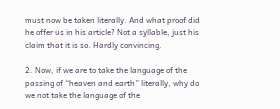must now be taken literally. And what proof did he offer us in his article? Not a syllable, just his claim that it is so. Hardly convincing.

2. Now, if we are to take the language of the passing of “heaven and earth” literally, why do we not take the language of the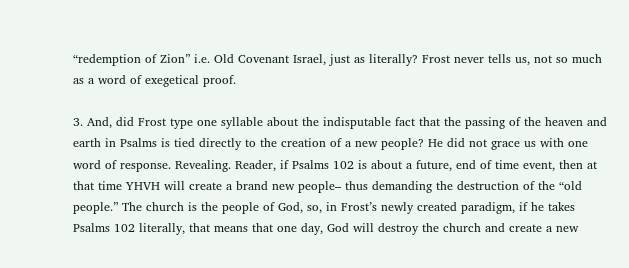“redemption of Zion” i.e. Old Covenant Israel, just as literally? Frost never tells us, not so much as a word of exegetical proof.

3. And, did Frost type one syllable about the indisputable fact that the passing of the heaven and earth in Psalms is tied directly to the creation of a new people? He did not grace us with one word of response. Revealing. Reader, if Psalms 102 is about a future, end of time event, then at that time YHVH will create a brand new people– thus demanding the destruction of the “old people.” The church is the people of God, so, in Frost’s newly created paradigm, if he takes Psalms 102 literally, that means that one day, God will destroy the church and create a new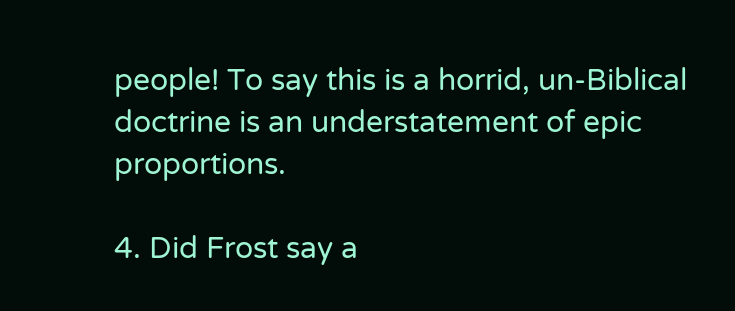people! To say this is a horrid, un-Biblical doctrine is an understatement of epic proportions.

4. Did Frost say a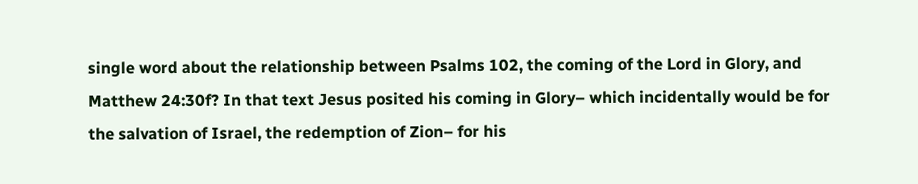single word about the relationship between Psalms 102, the coming of the Lord in Glory, and Matthew 24:30f? In that text Jesus posited his coming in Glory– which incidentally would be for the salvation of Israel, the redemption of Zion– for his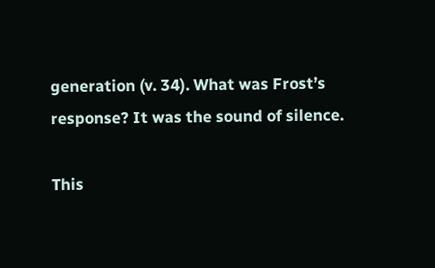generation (v. 34). What was Frost’s response? It was the sound of silence.

This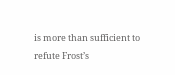is more than sufficient to refute Frost’s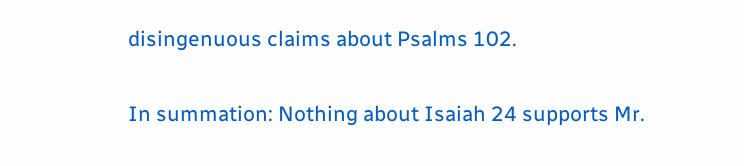disingenuous claims about Psalms 102.

In summation: Nothing about Isaiah 24 supports Mr.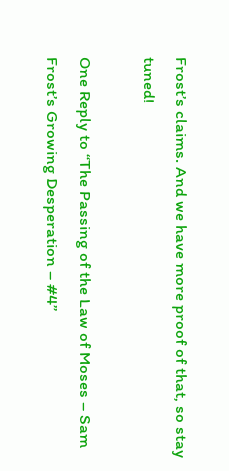Frost’s claims. And we have more proof of that, so stay tuned!

One Reply to “The Passing of the Law of Moses – Sam Frost’s Growing Desperation – #4”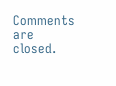Comments are closed.